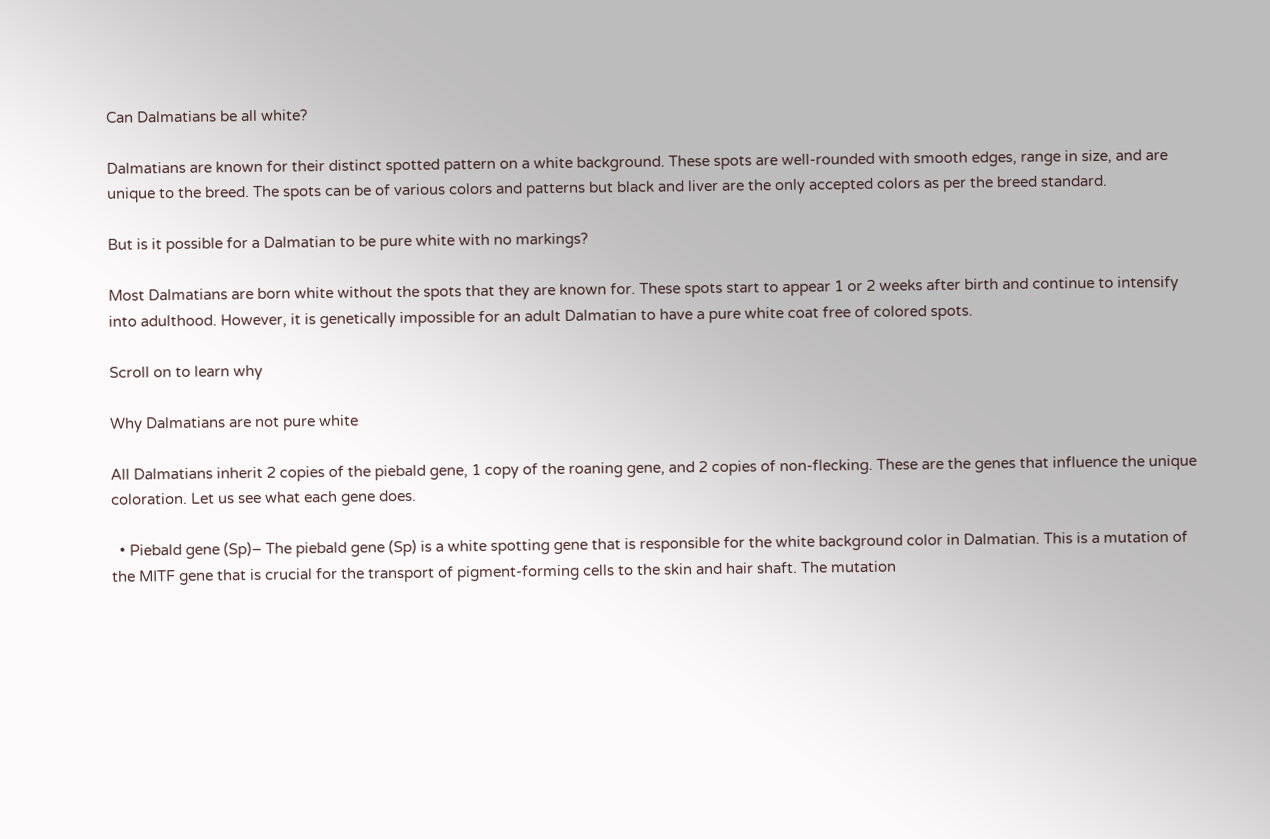Can Dalmatians be all white?

Dalmatians are known for their distinct spotted pattern on a white background. These spots are well-rounded with smooth edges, range in size, and are unique to the breed. The spots can be of various colors and patterns but black and liver are the only accepted colors as per the breed standard.

But is it possible for a Dalmatian to be pure white with no markings?

Most Dalmatians are born white without the spots that they are known for. These spots start to appear 1 or 2 weeks after birth and continue to intensify into adulthood. However, it is genetically impossible for an adult Dalmatian to have a pure white coat free of colored spots.

Scroll on to learn why

Why Dalmatians are not pure white

All Dalmatians inherit 2 copies of the piebald gene, 1 copy of the roaning gene, and 2 copies of non-flecking. These are the genes that influence the unique coloration. Let us see what each gene does.

  • Piebald gene (Sp)– The piebald gene (Sp) is a white spotting gene that is responsible for the white background color in Dalmatian. This is a mutation of the MITF gene that is crucial for the transport of pigment-forming cells to the skin and hair shaft. The mutation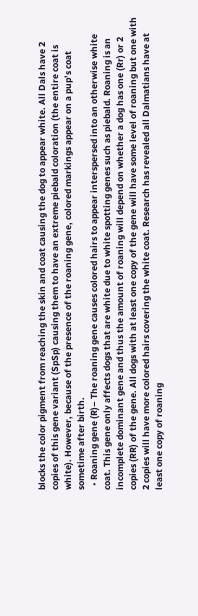blocks the color pigment from reaching the skin and coat causing the dog to appear white. All Dals have 2 copies of this gene variant (SpSp) causing them to have an extreme piebald coloration (the entire coat is white). However, because of the presence of the roaning gene, colored markings appear on a pup’s coat sometime after birth.
  • Roaning gene (R)– The roaning gene causes colored hairs to appear interspersed into an otherwise white coat. This gene only affects dogs that are white due to white spotting genes such as piebald. Roaning is an incomplete dominant gene and thus the amount of roaning will depend on whether a dog has one (Rr) or 2 copies (RR) of the gene. All dogs with at least one copy of the gene will have some level of roaning but one with 2 copies will have more colored hairs covering the white coat. Research has revealed all Dalmatians have at least one copy of roaning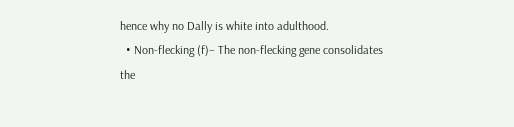hence why no Dally is white into adulthood.
  • Non-flecking (f)– The non-flecking gene consolidates the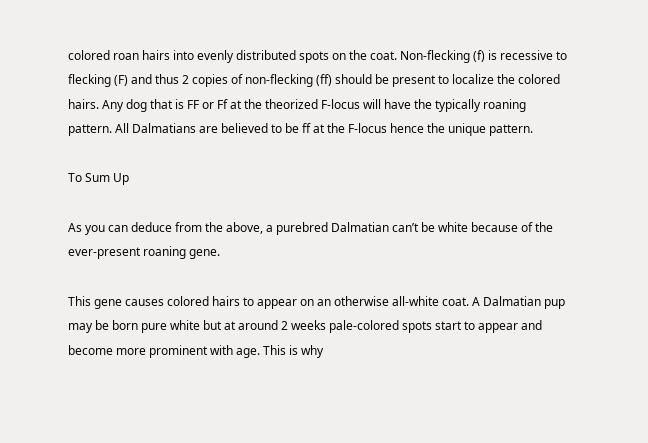colored roan hairs into evenly distributed spots on the coat. Non-flecking (f) is recessive to flecking (F) and thus 2 copies of non-flecking (ff) should be present to localize the colored hairs. Any dog that is FF or Ff at the theorized F-locus will have the typically roaning pattern. All Dalmatians are believed to be ff at the F-locus hence the unique pattern.

To Sum Up

As you can deduce from the above, a purebred Dalmatian can’t be white because of the ever-present roaning gene.

This gene causes colored hairs to appear on an otherwise all-white coat. A Dalmatian pup may be born pure white but at around 2 weeks pale-colored spots start to appear and become more prominent with age. This is why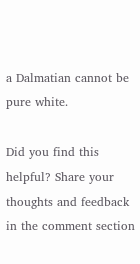a Dalmatian cannot be pure white.

Did you find this helpful? Share your thoughts and feedback in the comment section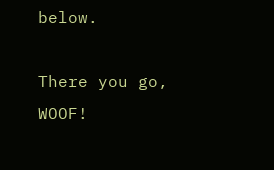below.

There you go, WOOF!